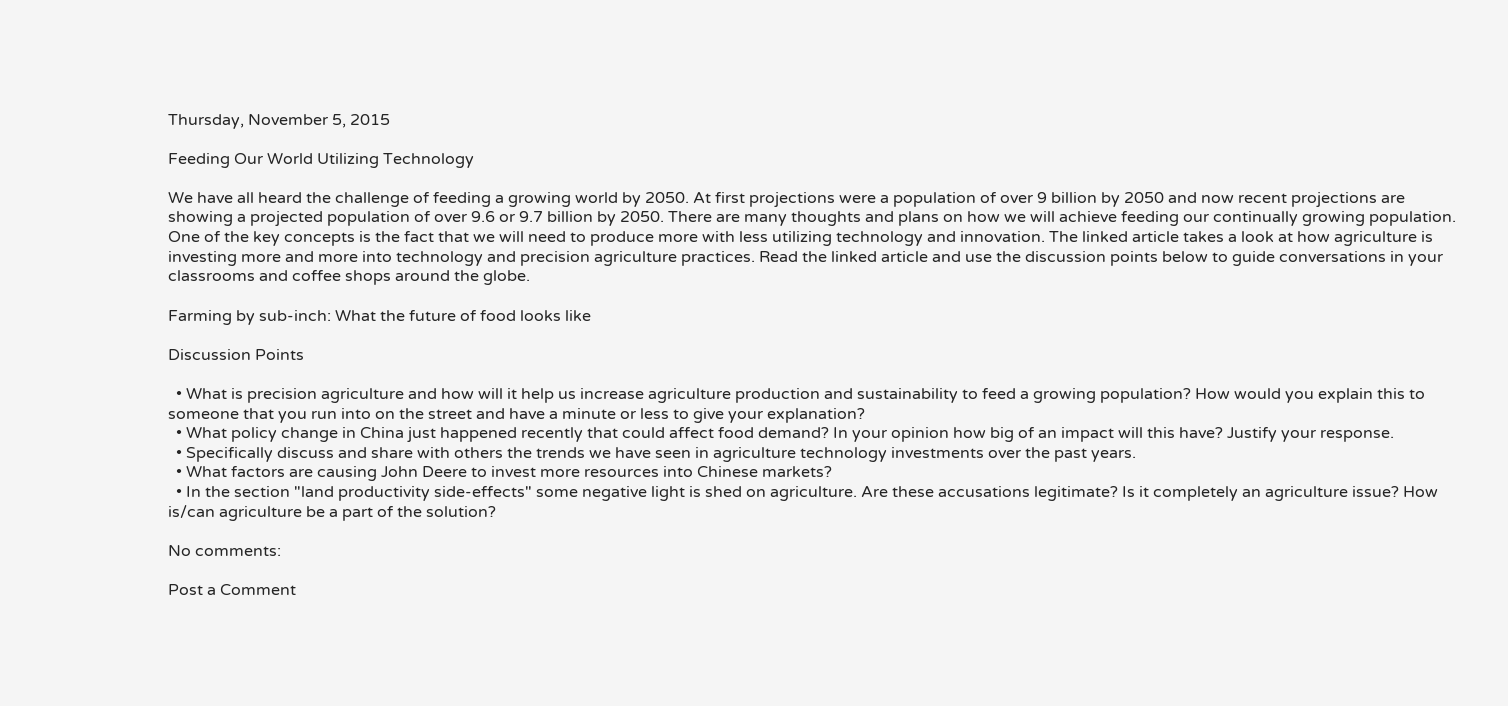Thursday, November 5, 2015

Feeding Our World Utilizing Technology

We have all heard the challenge of feeding a growing world by 2050. At first projections were a population of over 9 billion by 2050 and now recent projections are showing a projected population of over 9.6 or 9.7 billion by 2050. There are many thoughts and plans on how we will achieve feeding our continually growing population. One of the key concepts is the fact that we will need to produce more with less utilizing technology and innovation. The linked article takes a look at how agriculture is investing more and more into technology and precision agriculture practices. Read the linked article and use the discussion points below to guide conversations in your classrooms and coffee shops around the globe.

Farming by sub-inch: What the future of food looks like

Discussion Points

  • What is precision agriculture and how will it help us increase agriculture production and sustainability to feed a growing population? How would you explain this to someone that you run into on the street and have a minute or less to give your explanation?
  • What policy change in China just happened recently that could affect food demand? In your opinion how big of an impact will this have? Justify your response.
  • Specifically discuss and share with others the trends we have seen in agriculture technology investments over the past years.
  • What factors are causing John Deere to invest more resources into Chinese markets?
  • In the section "land productivity side-effects" some negative light is shed on agriculture. Are these accusations legitimate? Is it completely an agriculture issue? How is/can agriculture be a part of the solution?

No comments:

Post a Comment